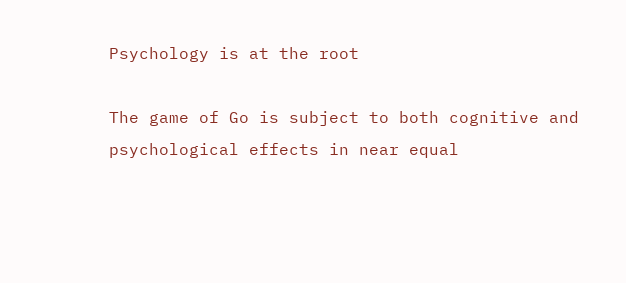Psychology is at the root

The game of Go is subject to both cognitive and psychological effects in near equal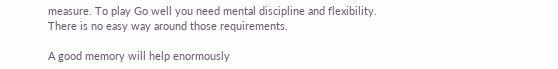measure. To play Go well you need mental discipline and flexibility. There is no easy way around those requirements.

A good memory will help enormously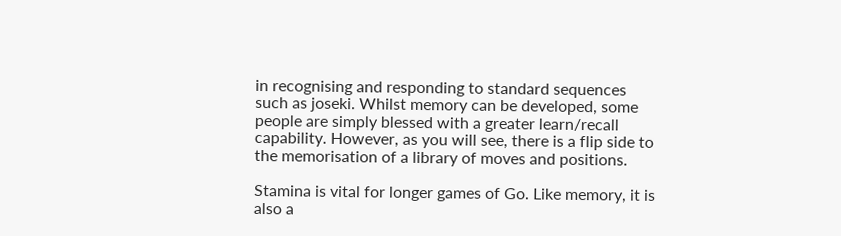in recognising and responding to standard sequences such as joseki. Whilst memory can be developed, some people are simply blessed with a greater learn/recall capability. However, as you will see, there is a flip side to the memorisation of a library of moves and positions.

Stamina is vital for longer games of Go. Like memory, it is also a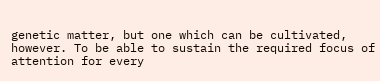genetic matter, but one which can be cultivated, however. To be able to sustain the required focus of attention for every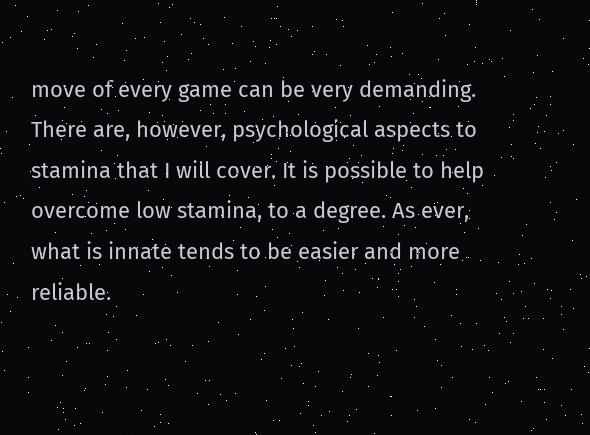move of every game can be very demanding. There are, however, psychological aspects to stamina that I will cover. It is possible to help overcome low stamina, to a degree. As ever, what is innate tends to be easier and more reliable.